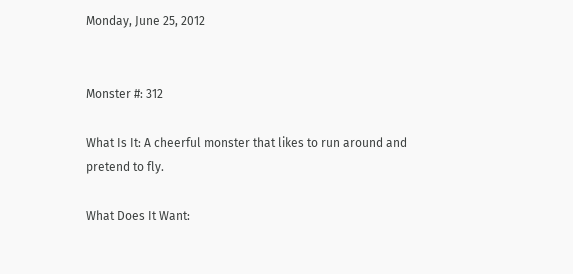Monday, June 25, 2012


Monster #: 312

What Is It: A cheerful monster that likes to run around and pretend to fly.

What Does It Want: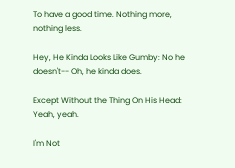To have a good time. Nothing more, nothing less.

Hey, He Kinda Looks Like Gumby: No he doesn't-- Oh, he kinda does.

Except Without the Thing On His Head: Yeah, yeah.

I'm Not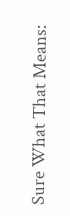Sure What That Means: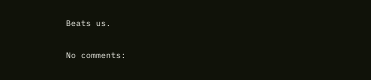Beats us.

No comments: